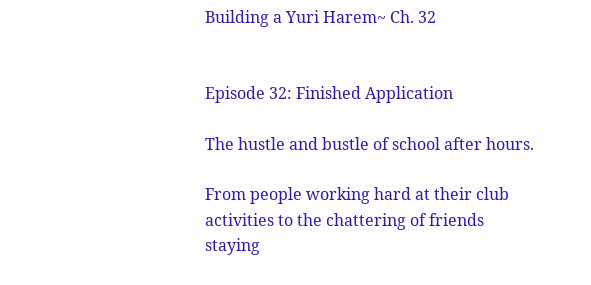Building a Yuri Harem~ Ch. 32


Episode 32: Finished Application

The hustle and bustle of school after hours.

From people working hard at their club activities to the chattering of friends staying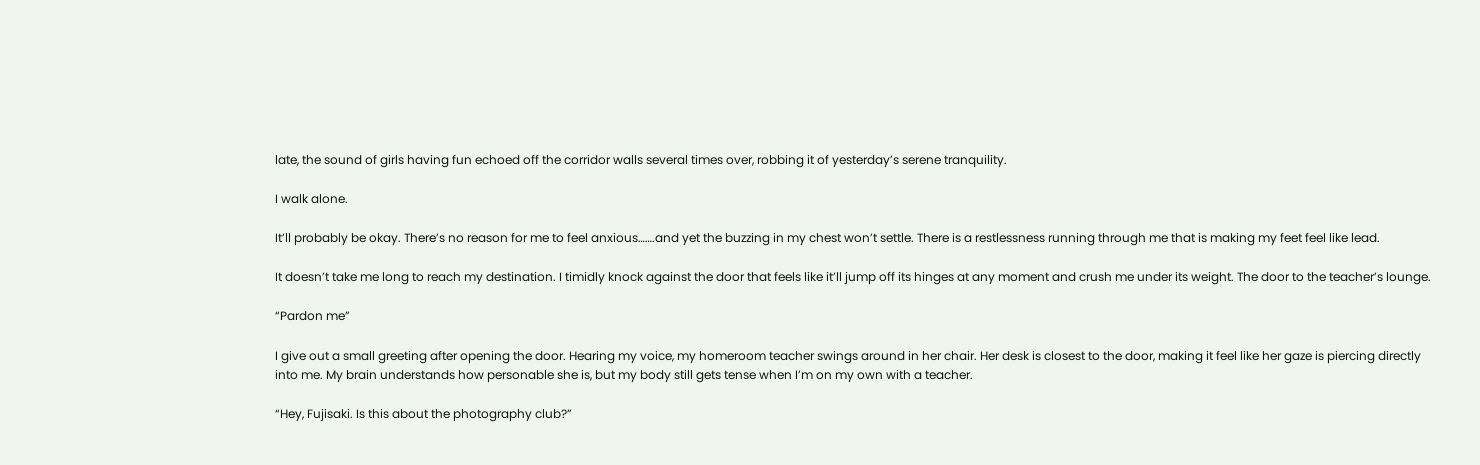late, the sound of girls having fun echoed off the corridor walls several times over, robbing it of yesterday’s serene tranquility.

I walk alone.

It’ll probably be okay. There’s no reason for me to feel anxious…….and yet the buzzing in my chest won’t settle. There is a restlessness running through me that is making my feet feel like lead.

It doesn’t take me long to reach my destination. I timidly knock against the door that feels like it’ll jump off its hinges at any moment and crush me under its weight. The door to the teacher’s lounge.

“Pardon me”

I give out a small greeting after opening the door. Hearing my voice, my homeroom teacher swings around in her chair. Her desk is closest to the door, making it feel like her gaze is piercing directly into me. My brain understands how personable she is, but my body still gets tense when I’m on my own with a teacher.

“Hey, Fujisaki. Is this about the photography club?”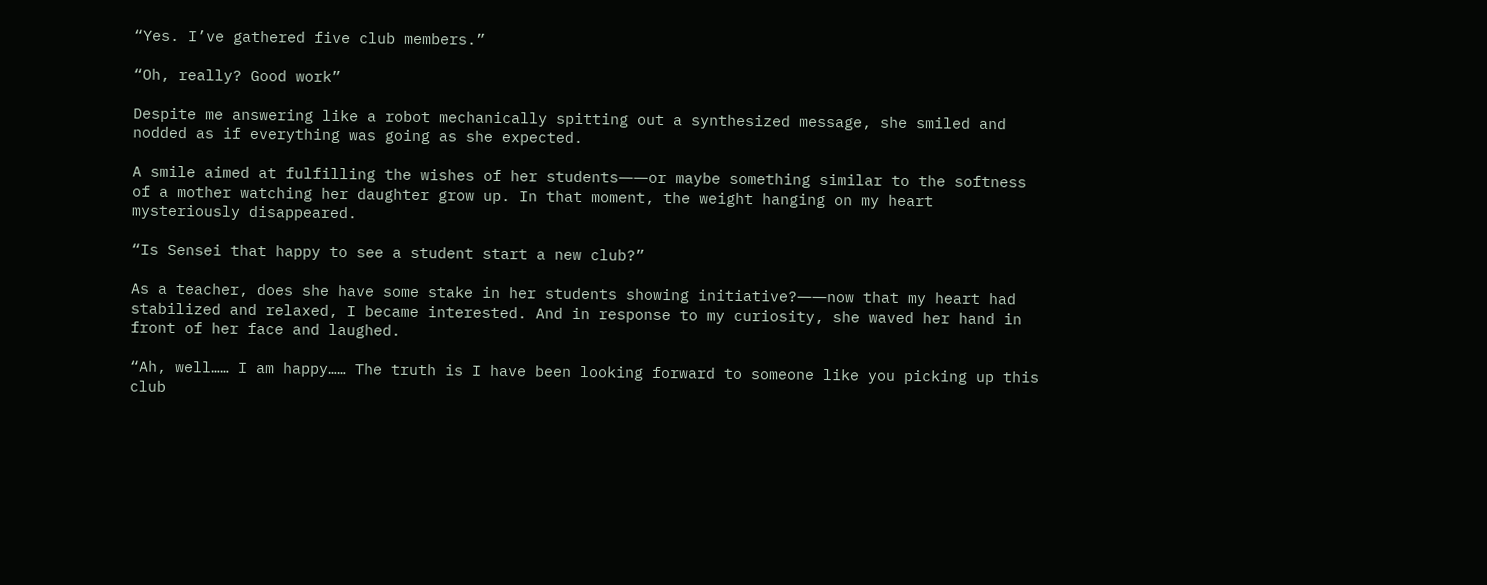“Yes. I’ve gathered five club members.”

“Oh, really? Good work”

Despite me answering like a robot mechanically spitting out a synthesized message, she smiled and nodded as if everything was going as she expected.

A smile aimed at fulfilling the wishes of her students――or maybe something similar to the softness of a mother watching her daughter grow up. In that moment, the weight hanging on my heart mysteriously disappeared.

“Is Sensei that happy to see a student start a new club?”

As a teacher, does she have some stake in her students showing initiative?――now that my heart had stabilized and relaxed, I became interested. And in response to my curiosity, she waved her hand in front of her face and laughed.

“Ah, well…… I am happy…… The truth is I have been looking forward to someone like you picking up this club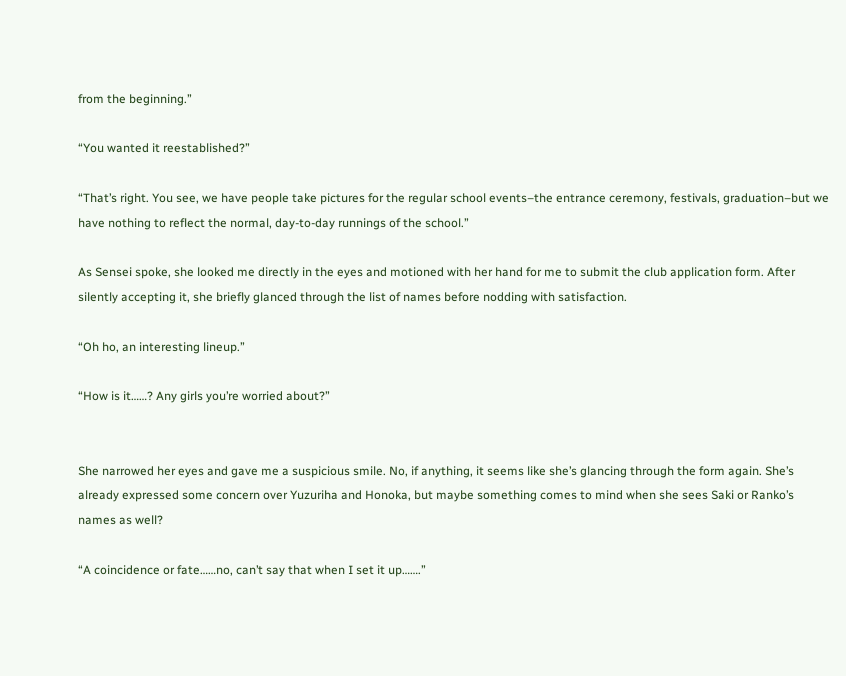from the beginning.”

“You wanted it reestablished?”

“That’s right. You see, we have people take pictures for the regular school events–the entrance ceremony, festivals, graduation–but we have nothing to reflect the normal, day-to-day runnings of the school.”

As Sensei spoke, she looked me directly in the eyes and motioned with her hand for me to submit the club application form. After silently accepting it, she briefly glanced through the list of names before nodding with satisfaction.

“Oh ho, an interesting lineup.”

“How is it……? Any girls you’re worried about?”


She narrowed her eyes and gave me a suspicious smile. No, if anything, it seems like she’s glancing through the form again. She’s already expressed some concern over Yuzuriha and Honoka, but maybe something comes to mind when she sees Saki or Ranko’s names as well?

“A coincidence or fate……no, can’t say that when I set it up…….”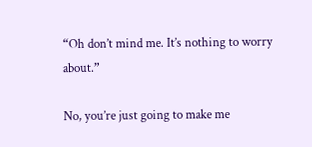“Oh don’t mind me. It’s nothing to worry about.”

No, you’re just going to make me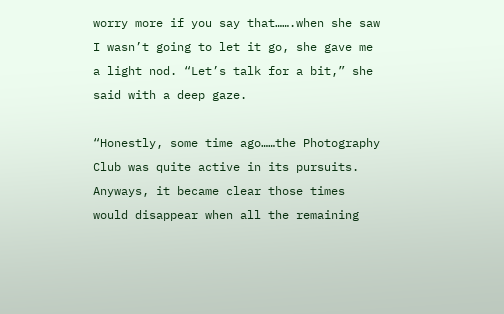worry more if you say that…….when she saw I wasn’t going to let it go, she gave me a light nod. “Let’s talk for a bit,” she said with a deep gaze.

“Honestly, some time ago……the Photography Club was quite active in its pursuits. Anyways, it became clear those times would disappear when all the remaining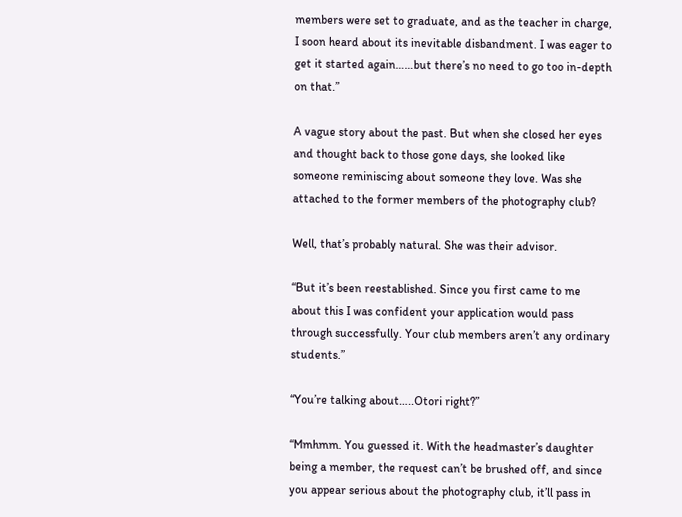members were set to graduate, and as the teacher in charge, I soon heard about its inevitable disbandment. I was eager to get it started again……but there’s no need to go too in-depth on that.”

A vague story about the past. But when she closed her eyes and thought back to those gone days, she looked like someone reminiscing about someone they love. Was she attached to the former members of the photography club?

Well, that’s probably natural. She was their advisor.

“But it’s been reestablished. Since you first came to me about this I was confident your application would pass through successfully. Your club members aren’t any ordinary students.”

“You’re talking about…..Otori right?”

“Mmhmm. You guessed it. With the headmaster’s daughter being a member, the request can’t be brushed off, and since you appear serious about the photography club, it’ll pass in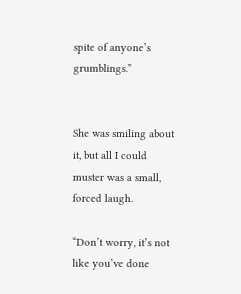spite of anyone’s grumblings.”


She was smiling about it, but all I could muster was a small, forced laugh.

“Don’t worry, it’s not like you’ve done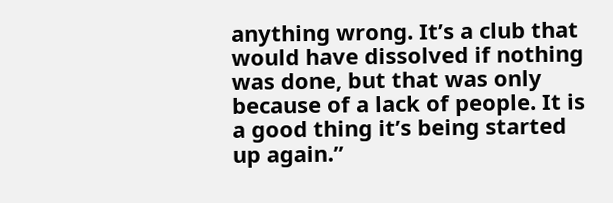anything wrong. It’s a club that would have dissolved if nothing was done, but that was only because of a lack of people. It is a good thing it’s being started up again.”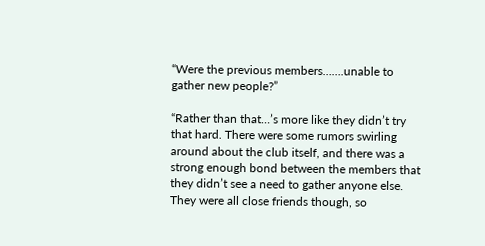“Were the previous members…….unable to gather new people?”

“Rather than that…’s more like they didn’t try that hard. There were some rumors swirling around about the club itself, and there was a strong enough bond between the members that they didn’t see a need to gather anyone else. They were all close friends though, so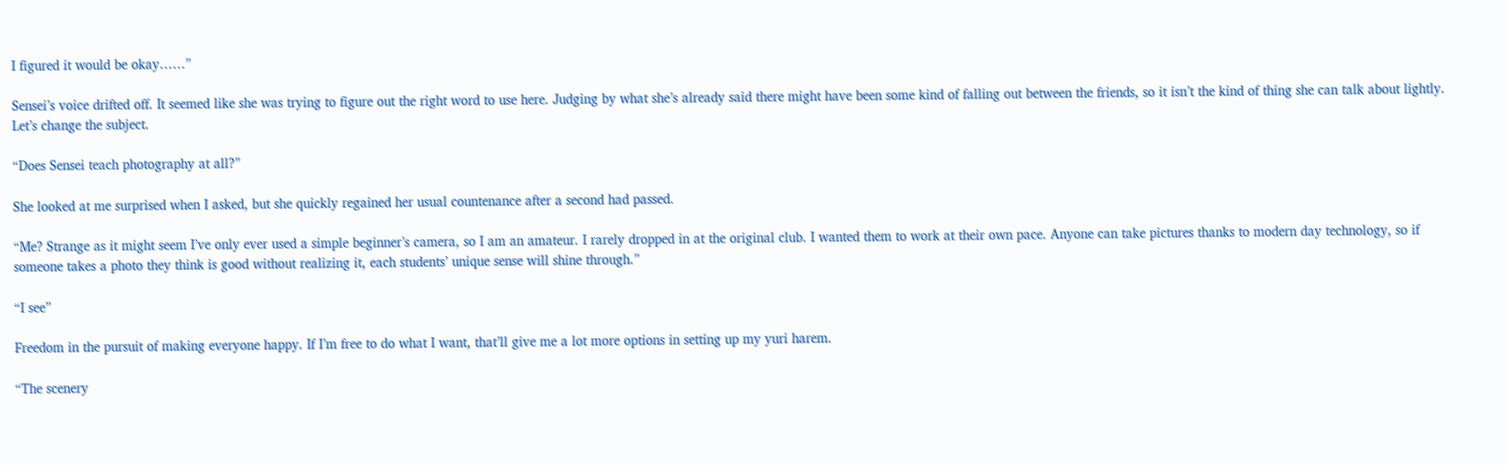I figured it would be okay……”

Sensei’s voice drifted off. It seemed like she was trying to figure out the right word to use here. Judging by what she’s already said there might have been some kind of falling out between the friends, so it isn’t the kind of thing she can talk about lightly. Let’s change the subject.

“Does Sensei teach photography at all?”

She looked at me surprised when I asked, but she quickly regained her usual countenance after a second had passed.

“Me? Strange as it might seem I’ve only ever used a simple beginner’s camera, so I am an amateur. I rarely dropped in at the original club. I wanted them to work at their own pace. Anyone can take pictures thanks to modern day technology, so if someone takes a photo they think is good without realizing it, each students’ unique sense will shine through.”

“I see”

Freedom in the pursuit of making everyone happy. If I’m free to do what I want, that’ll give me a lot more options in setting up my yuri harem.

“The scenery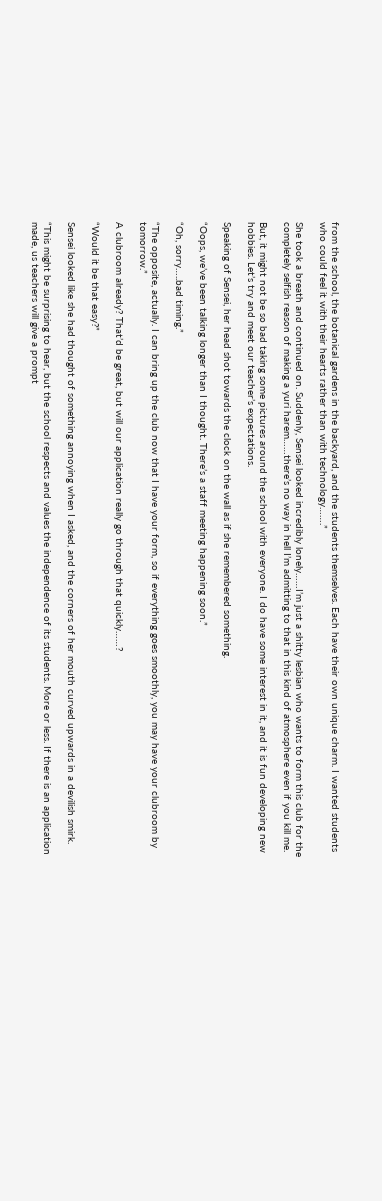from the school, the botanical gardens in the backyard, and the students themselves. Each have their own unique charm. I wanted students who could feel it with their hearts rather than with technology…….”

She took a breath and continued on. Suddenly, Sensei looked incredibly lonely……I’m just a shitty lesbian who wants to form this club for the completely selfish reason of making a yuri harem……there’s no way in hell I’m admitting to that in this kind of atmosphere even if you kill me.

But, it might not be so bad taking some pictures around the school with everyone. I do have some interest in it, and it is fun developing new hobbies. Let’s try and meet our teacher’s expectations.

Speaking of Sensei, her head shot towards the clock on the wall as if she remembered something.

“Oops, we’ve been talking longer than I thought. There’s a staff meeting happening soon.”

“Oh, sorry…..bad timing.”

“The opposite, actually. I can bring up the club now that I have your form, so if everything goes smoothly, you may have your clubroom by tomorrow.”

A clubroom already? That’d be great, but will our application really go through that quickly……?

“Would it be that easy?”

Sensei looked like she had thought of something annoying when I asked, and the corners of her mouth curved upwards in a devilish smirk.

“This might be surprising to hear, but the school respects and values the independence of its students. More or less. If there is an application made, us teachers will give a prompt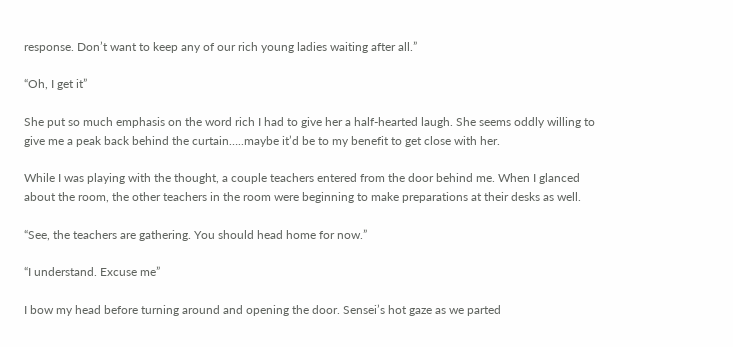response. Don’t want to keep any of our rich young ladies waiting after all.”

“Oh, I get it”

She put so much emphasis on the word rich I had to give her a half-hearted laugh. She seems oddly willing to give me a peak back behind the curtain…..maybe it’d be to my benefit to get close with her.

While I was playing with the thought, a couple teachers entered from the door behind me. When I glanced about the room, the other teachers in the room were beginning to make preparations at their desks as well.

“See, the teachers are gathering. You should head home for now.”

“I understand. Excuse me”

I bow my head before turning around and opening the door. Sensei’s hot gaze as we parted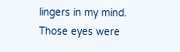lingers in my mind. Those eyes were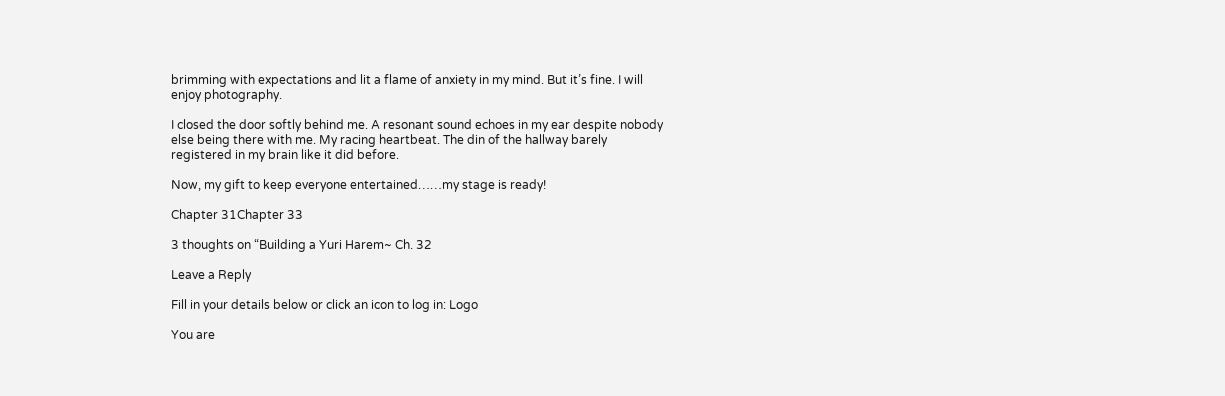brimming with expectations and lit a flame of anxiety in my mind. But it’s fine. I will enjoy photography.

I closed the door softly behind me. A resonant sound echoes in my ear despite nobody else being there with me. My racing heartbeat. The din of the hallway barely registered in my brain like it did before.

Now, my gift to keep everyone entertained……my stage is ready!

Chapter 31Chapter 33

3 thoughts on “Building a Yuri Harem~ Ch. 32

Leave a Reply

Fill in your details below or click an icon to log in: Logo

You are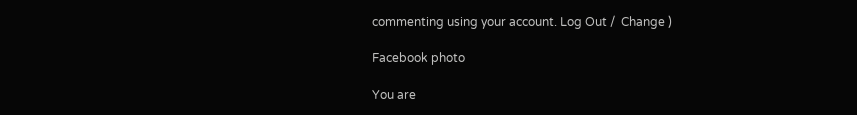commenting using your account. Log Out /  Change )

Facebook photo

You are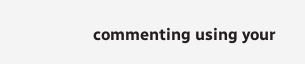commenting using your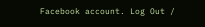Facebook account. Log Out /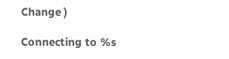Change )

Connecting to %s